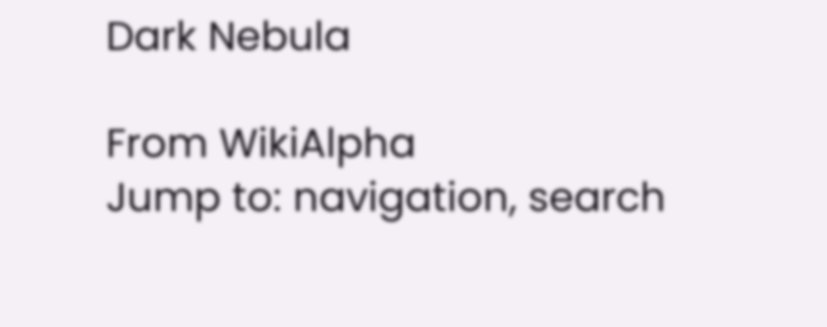Dark Nebula

From WikiAlpha
Jump to: navigation, search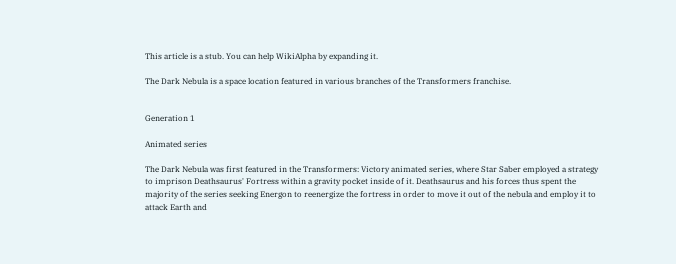This article is a stub. You can help WikiAlpha by expanding it.

The Dark Nebula is a space location featured in various branches of the Transformers franchise.


Generation 1

Animated series

The Dark Nebula was first featured in the Transformers: Victory animated series, where Star Saber employed a strategy to imprison Deathsaurus' Fortress within a gravity pocket inside of it. Deathsaurus and his forces thus spent the majority of the series seeking Energon to reenergize the fortress in order to move it out of the nebula and employ it to attack Earth and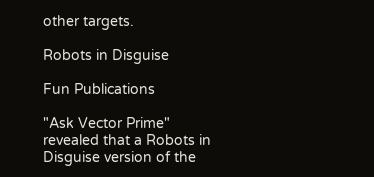other targets.

Robots in Disguise

Fun Publications

"Ask Vector Prime" revealed that a Robots in Disguise version of the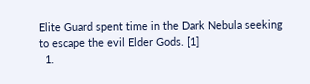Elite Guard spent time in the Dark Nebula seeking to escape the evil Elder Gods. [1]
  1.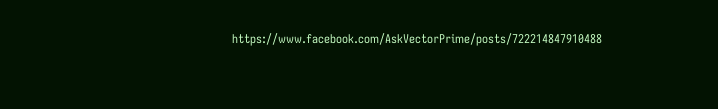https://www.facebook.com/AskVectorPrime/posts/722214847910488